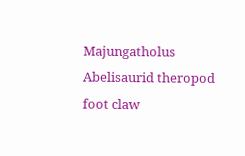Majungatholus Abelisaurid theropod foot claw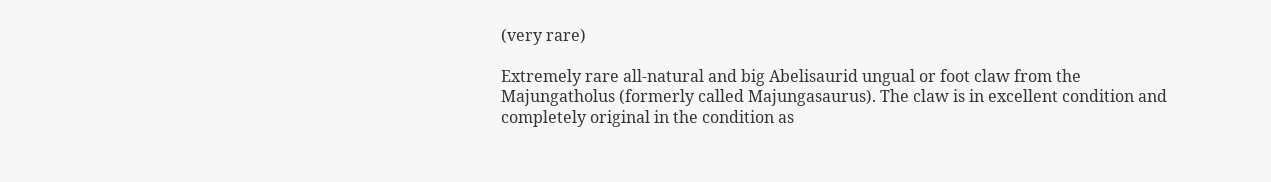(very rare)

Extremely rare all-natural and big Abelisaurid ungual or foot claw from the Majungatholus (formerly called Majungasaurus). The claw is in excellent condition and completely original in the condition as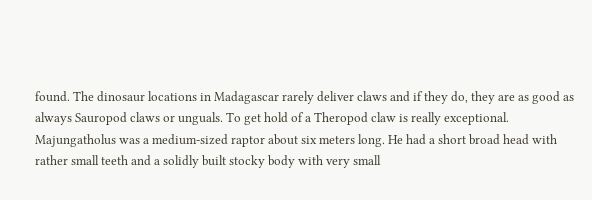found. The dinosaur locations in Madagascar rarely deliver claws and if they do, they are as good as always Sauropod claws or unguals. To get hold of a Theropod claw is really exceptional. Majungatholus was a medium-sized raptor about six meters long. He had a short broad head with rather small teeth and a solidly built stocky body with very small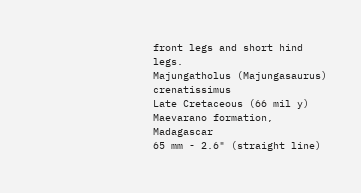front legs and short hind legs.
Majungatholus (Majungasaurus) crenatissimus
Late Cretaceous (66 mil y)
Maevarano formation, Madagascar
65 mm - 2.6" (straight line)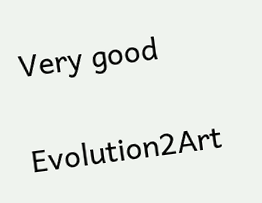Very good

Evolution2Art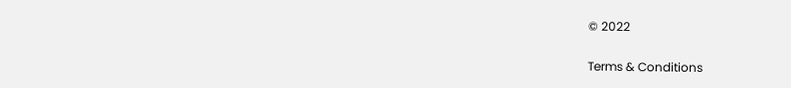© 2022

Terms & Conditions